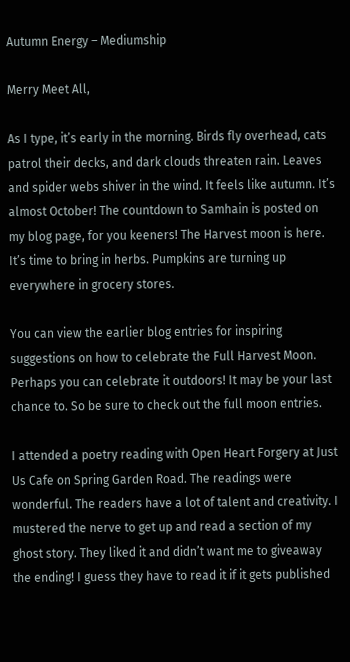Autumn Energy – Mediumship

Merry Meet All,

As I type, it’s early in the morning. Birds fly overhead, cats patrol their decks, and dark clouds threaten rain. Leaves and spider webs shiver in the wind. It feels like autumn. It’s almost October! The countdown to Samhain is posted on my blog page, for you keeners! The Harvest moon is here. It’s time to bring in herbs. Pumpkins are turning up everywhere in grocery stores.

You can view the earlier blog entries for inspiring suggestions on how to celebrate the Full Harvest Moon. Perhaps you can celebrate it outdoors! It may be your last chance to. So be sure to check out the full moon entries.

I attended a poetry reading with Open Heart Forgery at Just Us Cafe on Spring Garden Road. The readings were wonderful. The readers have a lot of talent and creativity. I mustered the nerve to get up and read a section of my ghost story. They liked it and didn’t want me to giveaway the ending! I guess they have to read it if it gets published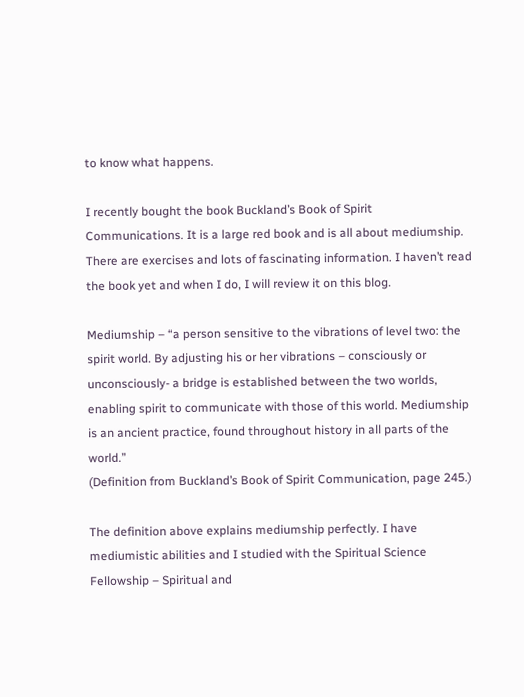to know what happens.

I recently bought the book Buckland’s Book of Spirit Communications. It is a large red book and is all about mediumship. There are exercises and lots of fascinating information. I haven’t read the book yet and when I do, I will review it on this blog.

Mediumship – “a person sensitive to the vibrations of level two: the spirit world. By adjusting his or her vibrations – consciously or unconsciously- a bridge is established between the two worlds, enabling spirit to communicate with those of this world. Mediumship is an ancient practice, found throughout history in all parts of the world.”
(Definition from Buckland’s Book of Spirit Communication, page 245.)

The definition above explains mediumship perfectly. I have mediumistic abilities and I studied with the Spiritual Science Fellowship – Spiritual and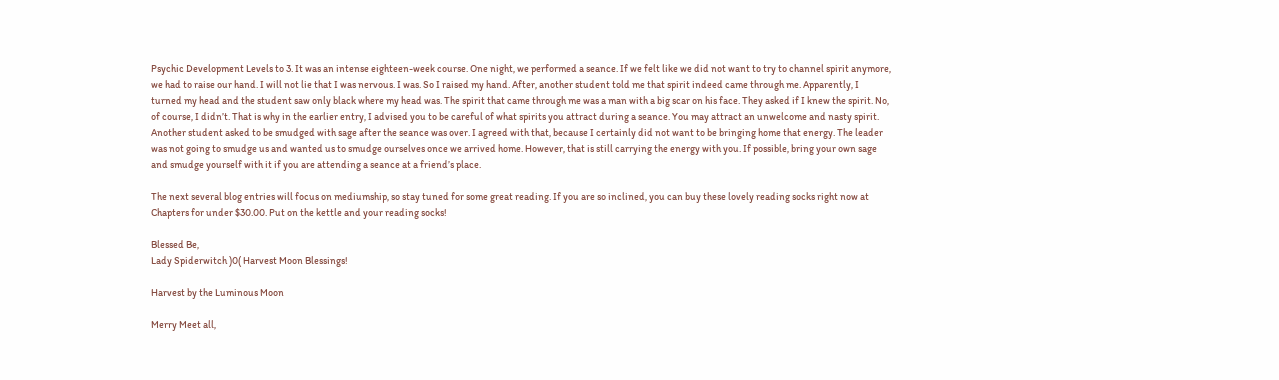Psychic Development Levels to 3. It was an intense eighteen-week course. One night, we performed a seance. If we felt like we did not want to try to channel spirit anymore, we had to raise our hand. I will not lie that I was nervous. I was. So I raised my hand. After, another student told me that spirit indeed came through me. Apparently, I turned my head and the student saw only black where my head was. The spirit that came through me was a man with a big scar on his face. They asked if I knew the spirit. No, of course, I didn’t. That is why in the earlier entry, I advised you to be careful of what spirits you attract during a seance. You may attract an unwelcome and nasty spirit. Another student asked to be smudged with sage after the seance was over. I agreed with that, because I certainly did not want to be bringing home that energy. The leader was not going to smudge us and wanted us to smudge ourselves once we arrived home. However, that is still carrying the energy with you. If possible, bring your own sage and smudge yourself with it if you are attending a seance at a friend’s place.

The next several blog entries will focus on mediumship, so stay tuned for some great reading. If you are so inclined, you can buy these lovely reading socks right now at Chapters for under $30.00. Put on the kettle and your reading socks!

Blessed Be,
Lady Spiderwitch )0( Harvest Moon Blessings!

Harvest by the Luminous Moon

Merry Meet all,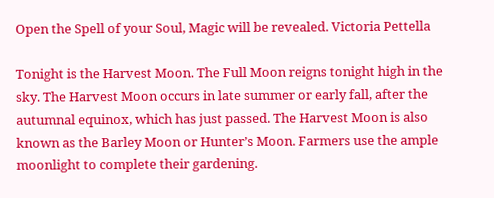Open the Spell of your Soul, Magic will be revealed. Victoria Pettella

Tonight is the Harvest Moon. The Full Moon reigns tonight high in the sky. The Harvest Moon occurs in late summer or early fall, after the autumnal equinox, which has just passed. The Harvest Moon is also known as the Barley Moon or Hunter’s Moon. Farmers use the ample moonlight to complete their gardening.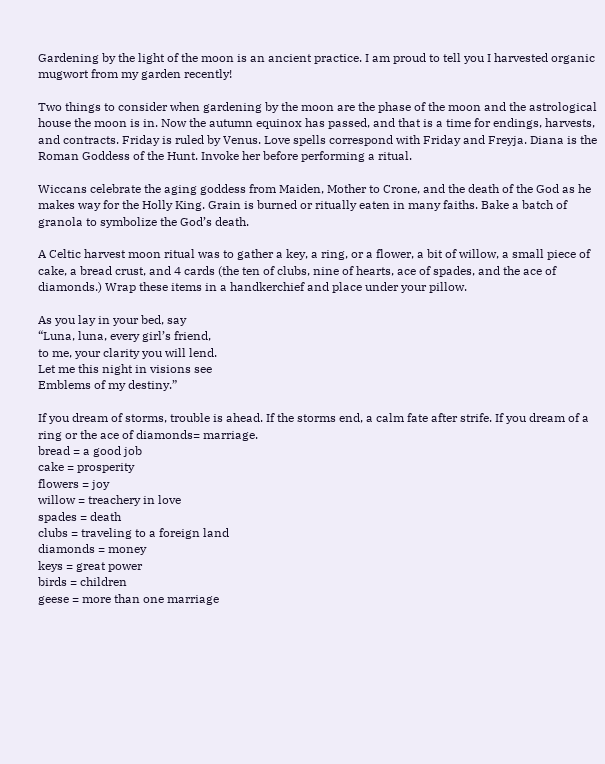Gardening by the light of the moon is an ancient practice. I am proud to tell you I harvested organic mugwort from my garden recently!

Two things to consider when gardening by the moon are the phase of the moon and the astrological house the moon is in. Now the autumn equinox has passed, and that is a time for endings, harvests, and contracts. Friday is ruled by Venus. Love spells correspond with Friday and Freyja. Diana is the Roman Goddess of the Hunt. Invoke her before performing a ritual.

Wiccans celebrate the aging goddess from Maiden, Mother to Crone, and the death of the God as he makes way for the Holly King. Grain is burned or ritually eaten in many faiths. Bake a batch of granola to symbolize the God’s death.

A Celtic harvest moon ritual was to gather a key, a ring, or a flower, a bit of willow, a small piece of cake, a bread crust, and 4 cards (the ten of clubs, nine of hearts, ace of spades, and the ace of diamonds.) Wrap these items in a handkerchief and place under your pillow.

As you lay in your bed, say
“Luna, luna, every girl’s friend,
to me, your clarity you will lend.
Let me this night in visions see
Emblems of my destiny.”

If you dream of storms, trouble is ahead. If the storms end, a calm fate after strife. If you dream of a ring or the ace of diamonds= marriage.
bread = a good job
cake = prosperity
flowers = joy
willow = treachery in love
spades = death
clubs = traveling to a foreign land
diamonds = money
keys = great power
birds = children
geese = more than one marriage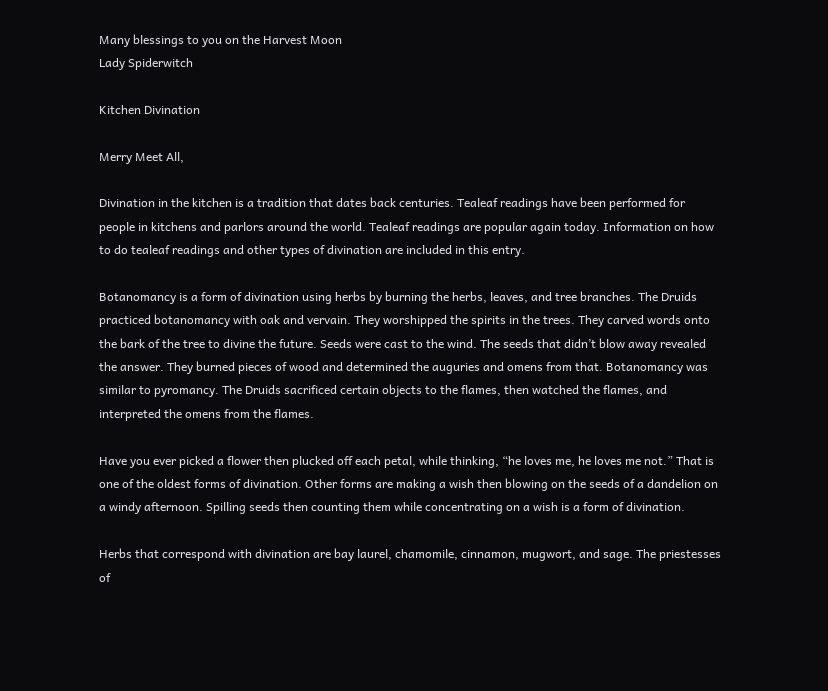Many blessings to you on the Harvest Moon
Lady Spiderwitch

Kitchen Divination

Merry Meet All,

Divination in the kitchen is a tradition that dates back centuries. Tealeaf readings have been performed for people in kitchens and parlors around the world. Tealeaf readings are popular again today. Information on how to do tealeaf readings and other types of divination are included in this entry.

Botanomancy is a form of divination using herbs by burning the herbs, leaves, and tree branches. The Druids practiced botanomancy with oak and vervain. They worshipped the spirits in the trees. They carved words onto the bark of the tree to divine the future. Seeds were cast to the wind. The seeds that didn’t blow away revealed the answer. They burned pieces of wood and determined the auguries and omens from that. Botanomancy was similar to pyromancy. The Druids sacrificed certain objects to the flames, then watched the flames, and interpreted the omens from the flames.

Have you ever picked a flower then plucked off each petal, while thinking, “he loves me, he loves me not.” That is one of the oldest forms of divination. Other forms are making a wish then blowing on the seeds of a dandelion on a windy afternoon. Spilling seeds then counting them while concentrating on a wish is a form of divination.

Herbs that correspond with divination are bay laurel, chamomile, cinnamon, mugwort, and sage. The priestesses of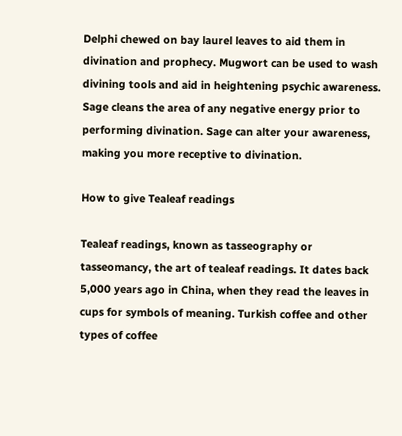Delphi chewed on bay laurel leaves to aid them in divination and prophecy. Mugwort can be used to wash divining tools and aid in heightening psychic awareness. Sage cleans the area of any negative energy prior to performing divination. Sage can alter your awareness, making you more receptive to divination.

How to give Tealeaf readings

Tealeaf readings, known as tasseography or tasseomancy, the art of tealeaf readings. It dates back 5,000 years ago in China, when they read the leaves in cups for symbols of meaning. Turkish coffee and other types of coffee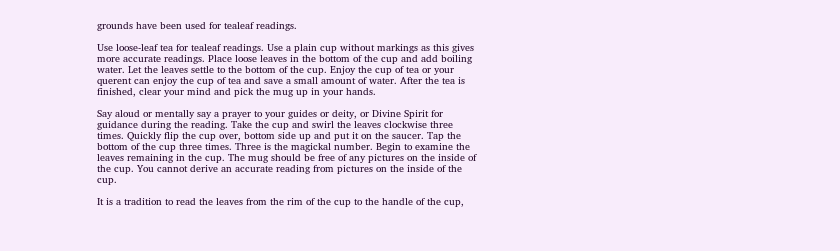grounds have been used for tealeaf readings.

Use loose-leaf tea for tealeaf readings. Use a plain cup without markings as this gives more accurate readings. Place loose leaves in the bottom of the cup and add boiling water. Let the leaves settle to the bottom of the cup. Enjoy the cup of tea or your querent can enjoy the cup of tea and save a small amount of water. After the tea is finished, clear your mind and pick the mug up in your hands.

Say aloud or mentally say a prayer to your guides or deity, or Divine Spirit for guidance during the reading. Take the cup and swirl the leaves clockwise three times. Quickly flip the cup over, bottom side up and put it on the saucer. Tap the bottom of the cup three times. Three is the magickal number. Begin to examine the leaves remaining in the cup. The mug should be free of any pictures on the inside of the cup. You cannot derive an accurate reading from pictures on the inside of the cup.

It is a tradition to read the leaves from the rim of the cup to the handle of the cup,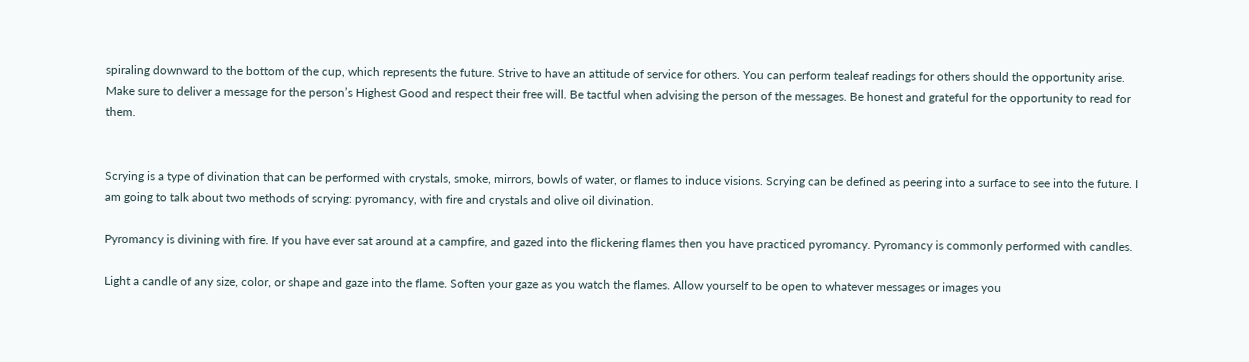spiraling downward to the bottom of the cup, which represents the future. Strive to have an attitude of service for others. You can perform tealeaf readings for others should the opportunity arise. Make sure to deliver a message for the person’s Highest Good and respect their free will. Be tactful when advising the person of the messages. Be honest and grateful for the opportunity to read for them.


Scrying is a type of divination that can be performed with crystals, smoke, mirrors, bowls of water, or flames to induce visions. Scrying can be defined as peering into a surface to see into the future. I am going to talk about two methods of scrying: pyromancy, with fire and crystals and olive oil divination.

Pyromancy is divining with fire. If you have ever sat around at a campfire, and gazed into the flickering flames then you have practiced pyromancy. Pyromancy is commonly performed with candles.

Light a candle of any size, color, or shape and gaze into the flame. Soften your gaze as you watch the flames. Allow yourself to be open to whatever messages or images you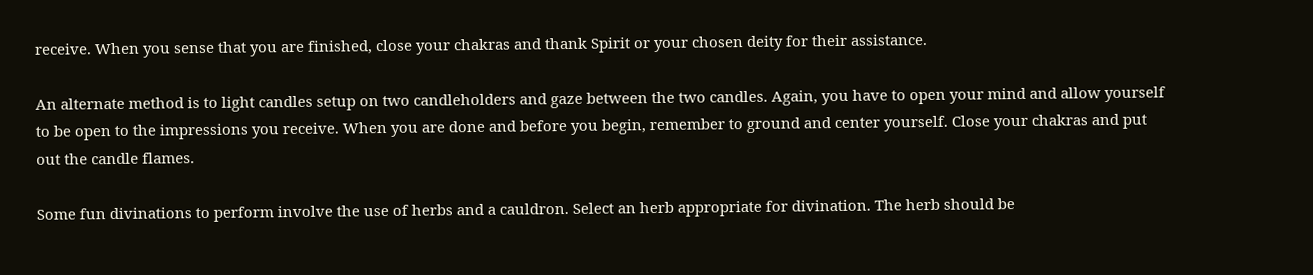receive. When you sense that you are finished, close your chakras and thank Spirit or your chosen deity for their assistance.

An alternate method is to light candles setup on two candleholders and gaze between the two candles. Again, you have to open your mind and allow yourself to be open to the impressions you receive. When you are done and before you begin, remember to ground and center yourself. Close your chakras and put out the candle flames.

Some fun divinations to perform involve the use of herbs and a cauldron. Select an herb appropriate for divination. The herb should be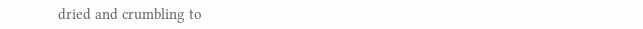dried and crumbling to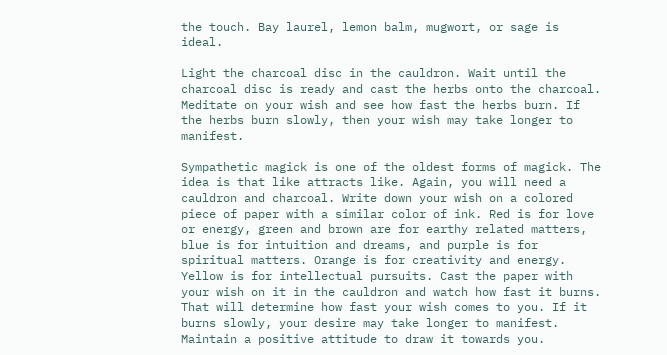the touch. Bay laurel, lemon balm, mugwort, or sage is ideal.

Light the charcoal disc in the cauldron. Wait until the charcoal disc is ready and cast the herbs onto the charcoal. Meditate on your wish and see how fast the herbs burn. If the herbs burn slowly, then your wish may take longer to manifest.

Sympathetic magick is one of the oldest forms of magick. The idea is that like attracts like. Again, you will need a cauldron and charcoal. Write down your wish on a colored piece of paper with a similar color of ink. Red is for love or energy, green and brown are for earthy related matters, blue is for intuition and dreams, and purple is for spiritual matters. Orange is for creativity and energy. Yellow is for intellectual pursuits. Cast the paper with your wish on it in the cauldron and watch how fast it burns. That will determine how fast your wish comes to you. If it burns slowly, your desire may take longer to manifest. Maintain a positive attitude to draw it towards you.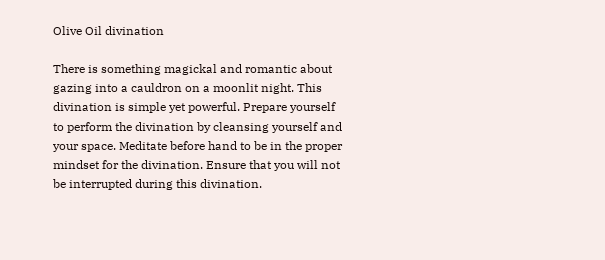Olive Oil divination

There is something magickal and romantic about gazing into a cauldron on a moonlit night. This divination is simple yet powerful. Prepare yourself to perform the divination by cleansing yourself and your space. Meditate before hand to be in the proper mindset for the divination. Ensure that you will not be interrupted during this divination.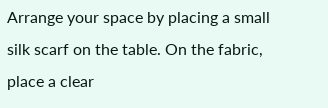Arrange your space by placing a small silk scarf on the table. On the fabric, place a clear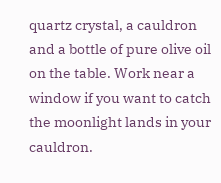quartz crystal, a cauldron and a bottle of pure olive oil on the table. Work near a window if you want to catch the moonlight lands in your cauldron.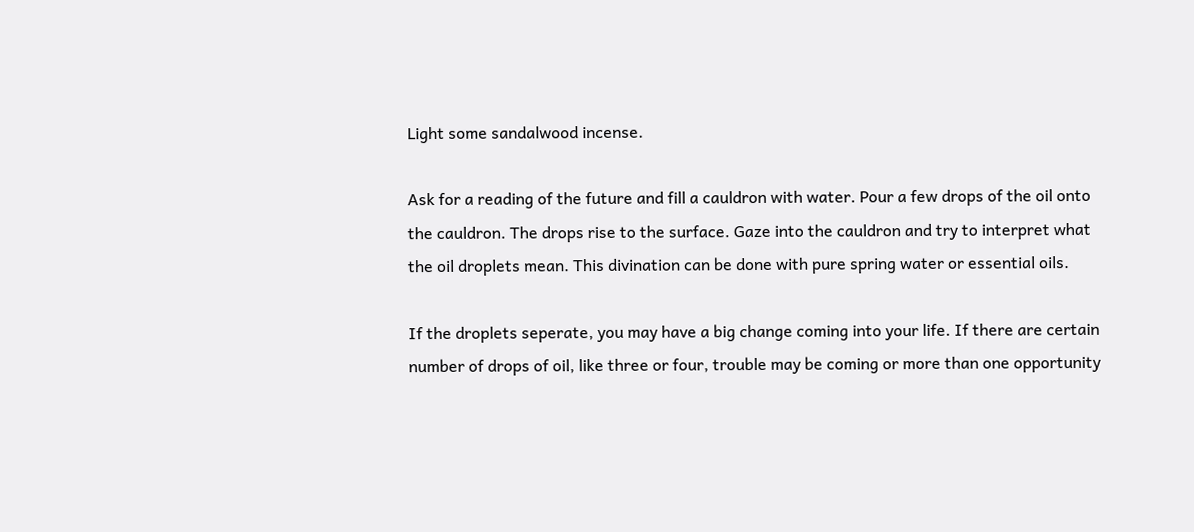Light some sandalwood incense.

Ask for a reading of the future and fill a cauldron with water. Pour a few drops of the oil onto the cauldron. The drops rise to the surface. Gaze into the cauldron and try to interpret what the oil droplets mean. This divination can be done with pure spring water or essential oils.

If the droplets seperate, you may have a big change coming into your life. If there are certain number of drops of oil, like three or four, trouble may be coming or more than one opportunity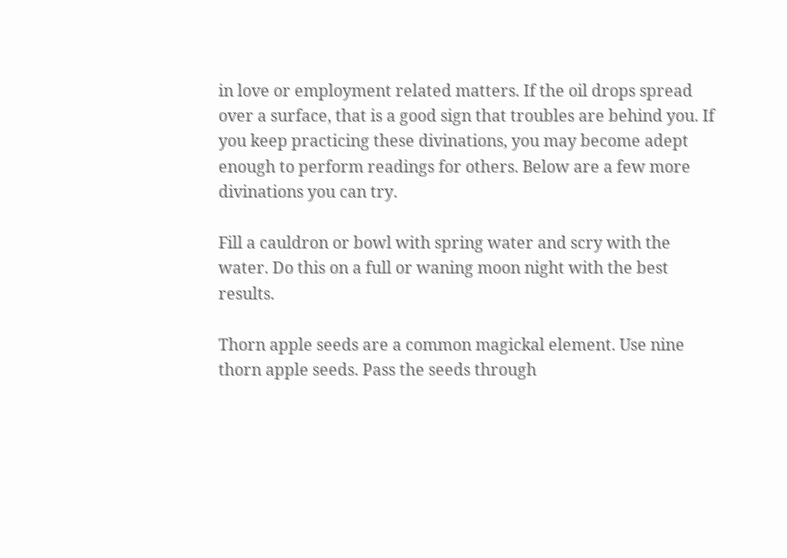in love or employment related matters. If the oil drops spread over a surface, that is a good sign that troubles are behind you. If you keep practicing these divinations, you may become adept enough to perform readings for others. Below are a few more divinations you can try.

Fill a cauldron or bowl with spring water and scry with the water. Do this on a full or waning moon night with the best results.

Thorn apple seeds are a common magickal element. Use nine thorn apple seeds. Pass the seeds through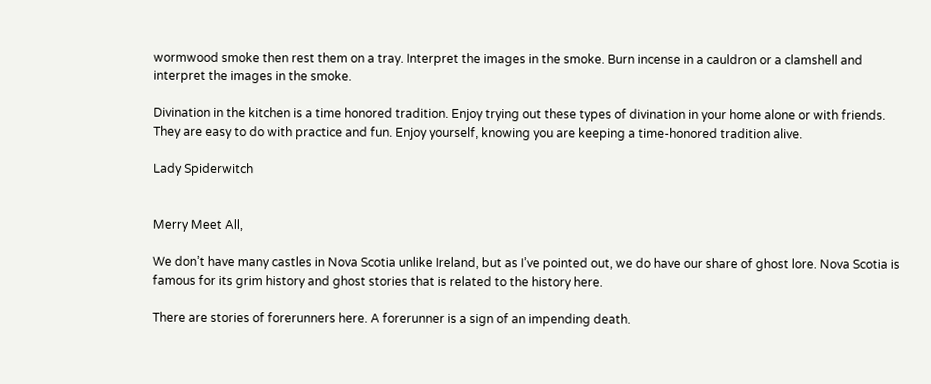wormwood smoke then rest them on a tray. Interpret the images in the smoke. Burn incense in a cauldron or a clamshell and interpret the images in the smoke.

Divination in the kitchen is a time honored tradition. Enjoy trying out these types of divination in your home alone or with friends. They are easy to do with practice and fun. Enjoy yourself, knowing you are keeping a time-honored tradition alive.

Lady Spiderwitch


Merry Meet All,

We don’t have many castles in Nova Scotia unlike Ireland, but as I’ve pointed out, we do have our share of ghost lore. Nova Scotia is famous for its grim history and ghost stories that is related to the history here.

There are stories of forerunners here. A forerunner is a sign of an impending death.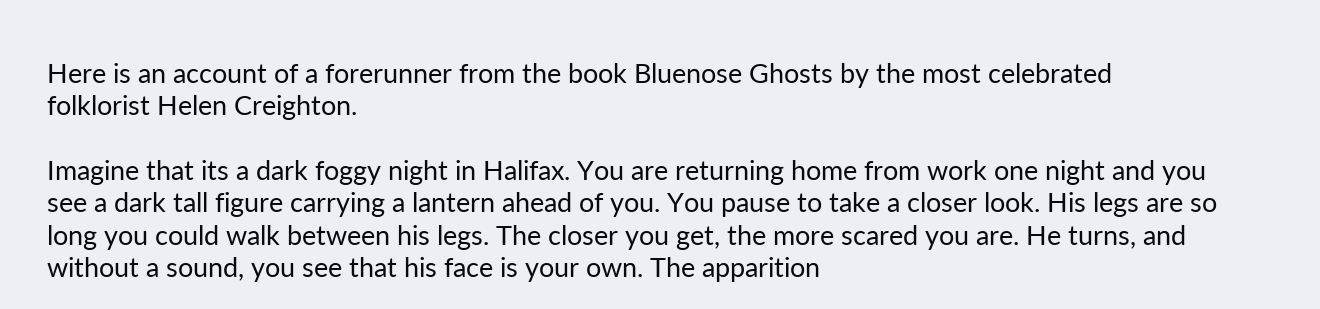Here is an account of a forerunner from the book Bluenose Ghosts by the most celebrated folklorist Helen Creighton.

Imagine that its a dark foggy night in Halifax. You are returning home from work one night and you see a dark tall figure carrying a lantern ahead of you. You pause to take a closer look. His legs are so long you could walk between his legs. The closer you get, the more scared you are. He turns, and without a sound, you see that his face is your own. The apparition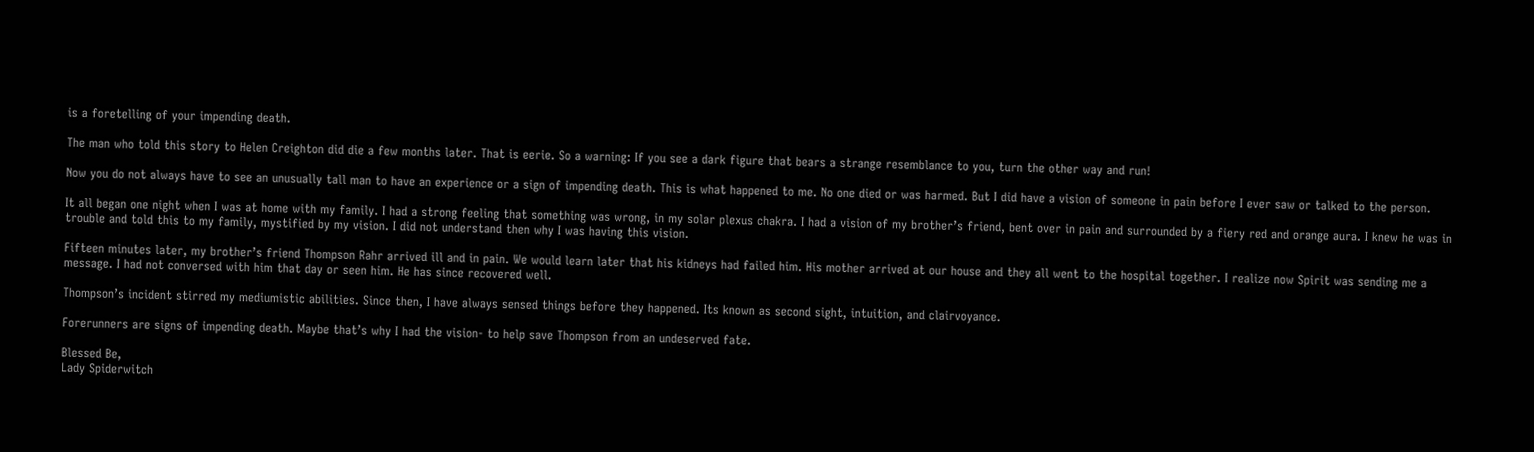is a foretelling of your impending death.

The man who told this story to Helen Creighton did die a few months later. That is eerie. So a warning: If you see a dark figure that bears a strange resemblance to you, turn the other way and run!

Now you do not always have to see an unusually tall man to have an experience or a sign of impending death. This is what happened to me. No one died or was harmed. But I did have a vision of someone in pain before I ever saw or talked to the person.

It all began one night when I was at home with my family. I had a strong feeling that something was wrong, in my solar plexus chakra. I had a vision of my brother’s friend, bent over in pain and surrounded by a fiery red and orange aura. I knew he was in trouble and told this to my family, mystified by my vision. I did not understand then why I was having this vision.

Fifteen minutes later, my brother’s friend Thompson Rahr arrived ill and in pain. We would learn later that his kidneys had failed him. His mother arrived at our house and they all went to the hospital together. I realize now Spirit was sending me a message. I had not conversed with him that day or seen him. He has since recovered well.

Thompson’s incident stirred my mediumistic abilities. Since then, I have always sensed things before they happened. Its known as second sight, intuition, and clairvoyance.

Forerunners are signs of impending death. Maybe that’s why I had the vision- to help save Thompson from an undeserved fate.

Blessed Be,
Lady Spiderwitch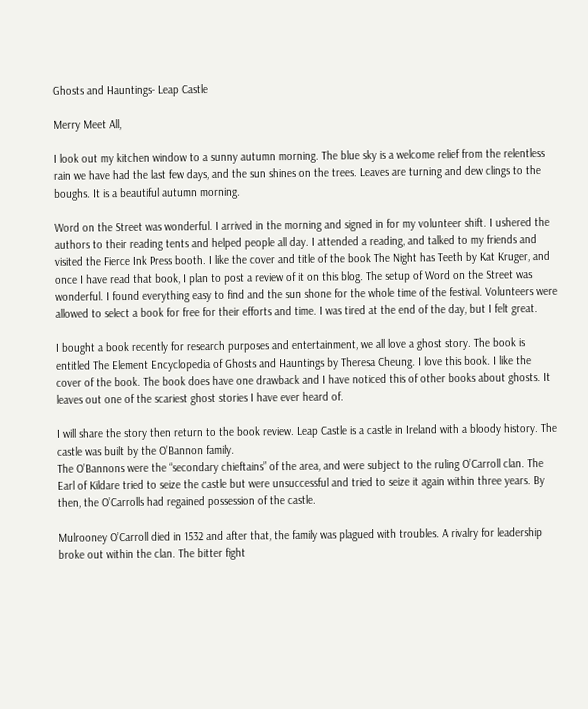Ghosts and Hauntings- Leap Castle

Merry Meet All,

I look out my kitchen window to a sunny autumn morning. The blue sky is a welcome relief from the relentless rain we have had the last few days, and the sun shines on the trees. Leaves are turning and dew clings to the boughs. It is a beautiful autumn morning.

Word on the Street was wonderful. I arrived in the morning and signed in for my volunteer shift. I ushered the authors to their reading tents and helped people all day. I attended a reading, and talked to my friends and visited the Fierce Ink Press booth. I like the cover and title of the book The Night has Teeth by Kat Kruger, and once I have read that book, I plan to post a review of it on this blog. The setup of Word on the Street was wonderful. I found everything easy to find and the sun shone for the whole time of the festival. Volunteers were allowed to select a book for free for their efforts and time. I was tired at the end of the day, but I felt great.

I bought a book recently for research purposes and entertainment, we all love a ghost story. The book is entitled The Element Encyclopedia of Ghosts and Hauntings by Theresa Cheung. I love this book. I like the cover of the book. The book does have one drawback and I have noticed this of other books about ghosts. It leaves out one of the scariest ghost stories I have ever heard of.

I will share the story then return to the book review. Leap Castle is a castle in Ireland with a bloody history. The castle was built by the O’Bannon family.
The O’Bannons were the “secondary chieftains” of the area, and were subject to the ruling O’Carroll clan. The Earl of Kildare tried to seize the castle but were unsuccessful and tried to seize it again within three years. By then, the O’Carrolls had regained possession of the castle.

Mulrooney O’Carroll died in 1532 and after that, the family was plagued with troubles. A rivalry for leadership broke out within the clan. The bitter fight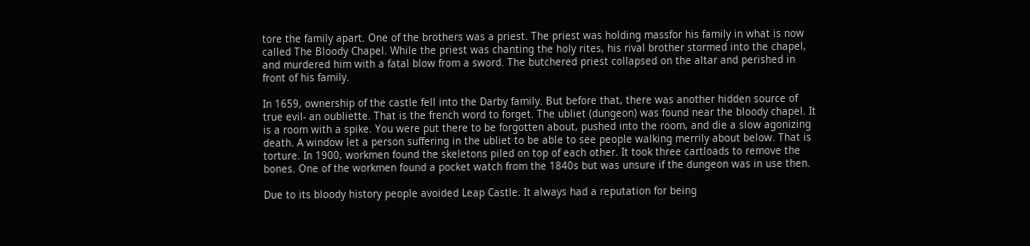tore the family apart. One of the brothers was a priest. The priest was holding massfor his family in what is now called The Bloody Chapel. While the priest was chanting the holy rites, his rival brother stormed into the chapel, and murdered him with a fatal blow from a sword. The butchered priest collapsed on the altar and perished in front of his family.

In 1659, ownership of the castle fell into the Darby family. But before that, there was another hidden source of true evil- an oubliette. That is the french word to forget. The ubliet (dungeon) was found near the bloody chapel. It is a room with a spike. You were put there to be forgotten about, pushed into the room, and die a slow agonizing death. A window let a person suffering in the ubliet to be able to see people walking merrily about below. That is torture. In 1900, workmen found the skeletons piled on top of each other. It took three cartloads to remove the bones. One of the workmen found a pocket watch from the 1840s but was unsure if the dungeon was in use then.

Due to its bloody history people avoided Leap Castle. It always had a reputation for being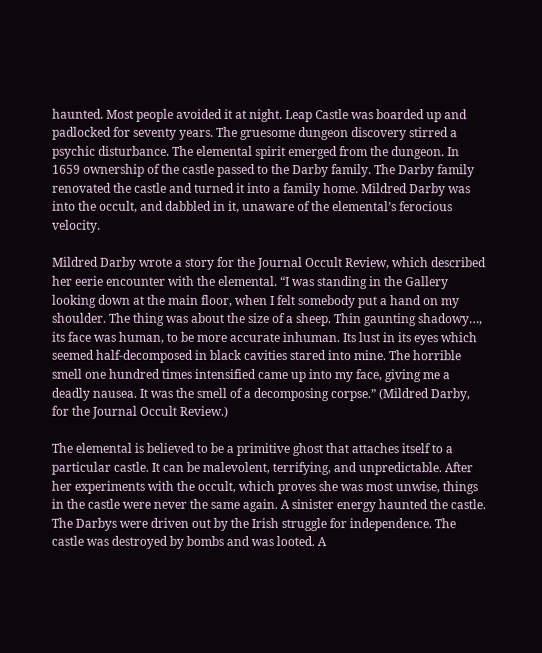haunted. Most people avoided it at night. Leap Castle was boarded up and padlocked for seventy years. The gruesome dungeon discovery stirred a psychic disturbance. The elemental spirit emerged from the dungeon. In 1659 ownership of the castle passed to the Darby family. The Darby family renovated the castle and turned it into a family home. Mildred Darby was into the occult, and dabbled in it, unaware of the elemental’s ferocious velocity.

Mildred Darby wrote a story for the Journal Occult Review, which described her eerie encounter with the elemental. “I was standing in the Gallery looking down at the main floor, when I felt somebody put a hand on my shoulder. The thing was about the size of a sheep. Thin gaunting shadowy…, its face was human, to be more accurate inhuman. Its lust in its eyes which seemed half-decomposed in black cavities stared into mine. The horrible smell one hundred times intensified came up into my face, giving me a deadly nausea. It was the smell of a decomposing corpse.” (Mildred Darby, for the Journal Occult Review.)

The elemental is believed to be a primitive ghost that attaches itself to a particular castle. It can be malevolent, terrifying, and unpredictable. After her experiments with the occult, which proves she was most unwise, things in the castle were never the same again. A sinister energy haunted the castle. The Darbys were driven out by the Irish struggle for independence. The castle was destroyed by bombs and was looted. A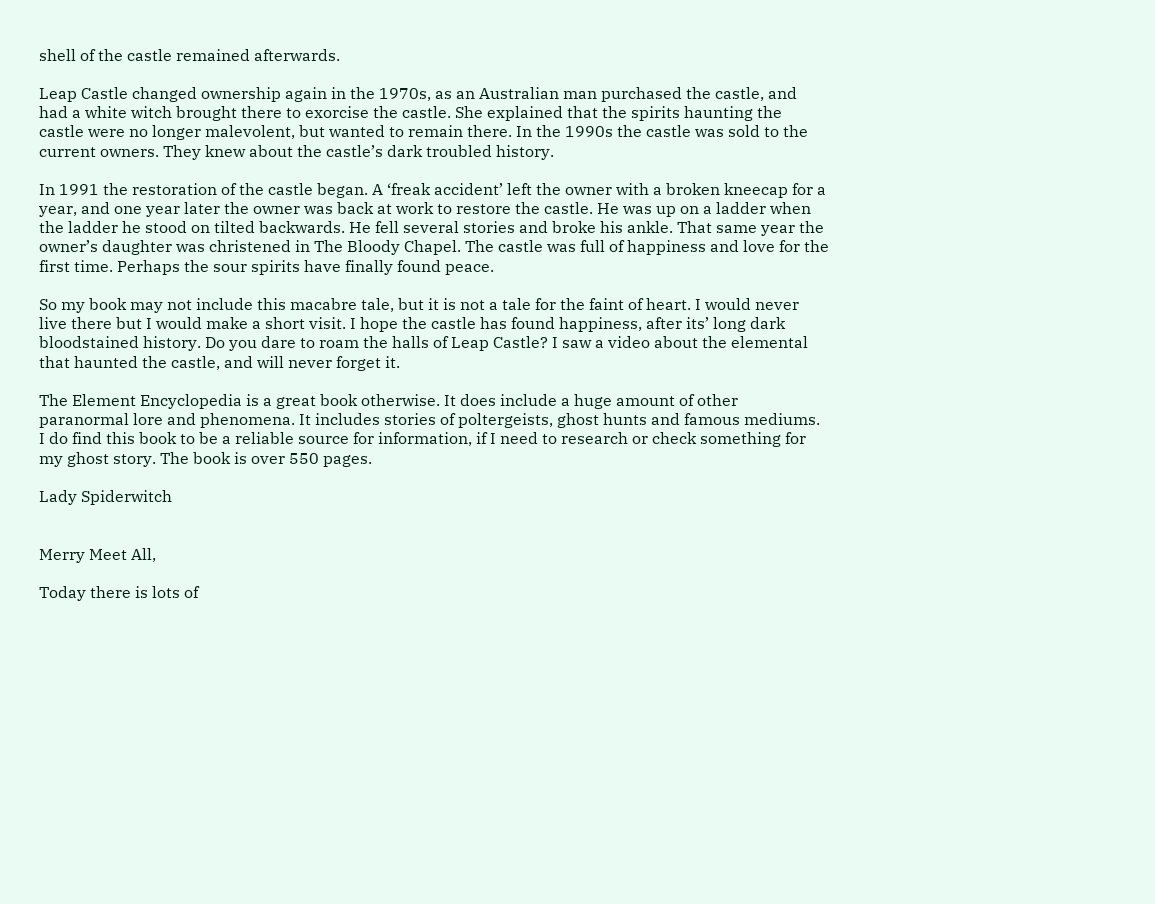shell of the castle remained afterwards.

Leap Castle changed ownership again in the 1970s, as an Australian man purchased the castle, and had a white witch brought there to exorcise the castle. She explained that the spirits haunting the castle were no longer malevolent, but wanted to remain there. In the 1990s the castle was sold to the current owners. They knew about the castle’s dark troubled history.

In 1991 the restoration of the castle began. A ‘freak accident’ left the owner with a broken kneecap for a year, and one year later the owner was back at work to restore the castle. He was up on a ladder when the ladder he stood on tilted backwards. He fell several stories and broke his ankle. That same year the owner’s daughter was christened in The Bloody Chapel. The castle was full of happiness and love for the first time. Perhaps the sour spirits have finally found peace.

So my book may not include this macabre tale, but it is not a tale for the faint of heart. I would never live there but I would make a short visit. I hope the castle has found happiness, after its’ long dark bloodstained history. Do you dare to roam the halls of Leap Castle? I saw a video about the elemental that haunted the castle, and will never forget it.

The Element Encyclopedia is a great book otherwise. It does include a huge amount of other paranormal lore and phenomena. It includes stories of poltergeists, ghost hunts and famous mediums. I do find this book to be a reliable source for information, if I need to research or check something for my ghost story. The book is over 550 pages.

Lady Spiderwitch


Merry Meet All,

Today there is lots of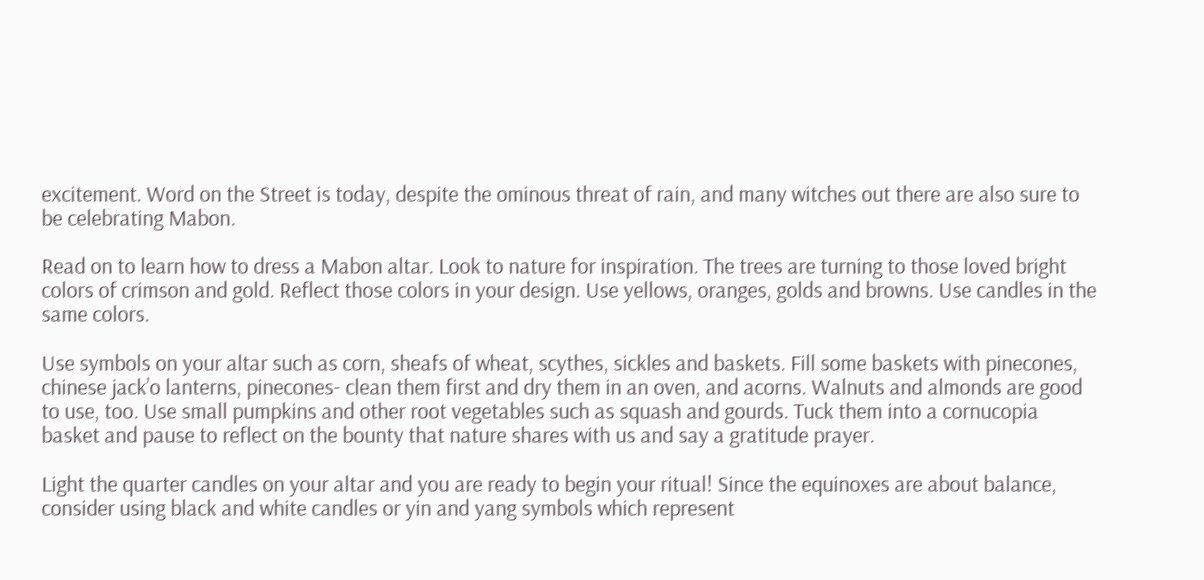excitement. Word on the Street is today, despite the ominous threat of rain, and many witches out there are also sure to be celebrating Mabon.

Read on to learn how to dress a Mabon altar. Look to nature for inspiration. The trees are turning to those loved bright colors of crimson and gold. Reflect those colors in your design. Use yellows, oranges, golds and browns. Use candles in the same colors.

Use symbols on your altar such as corn, sheafs of wheat, scythes, sickles and baskets. Fill some baskets with pinecones, chinese jack’o lanterns, pinecones- clean them first and dry them in an oven, and acorns. Walnuts and almonds are good to use, too. Use small pumpkins and other root vegetables such as squash and gourds. Tuck them into a cornucopia basket and pause to reflect on the bounty that nature shares with us and say a gratitude prayer.

Light the quarter candles on your altar and you are ready to begin your ritual! Since the equinoxes are about balance, consider using black and white candles or yin and yang symbols which represent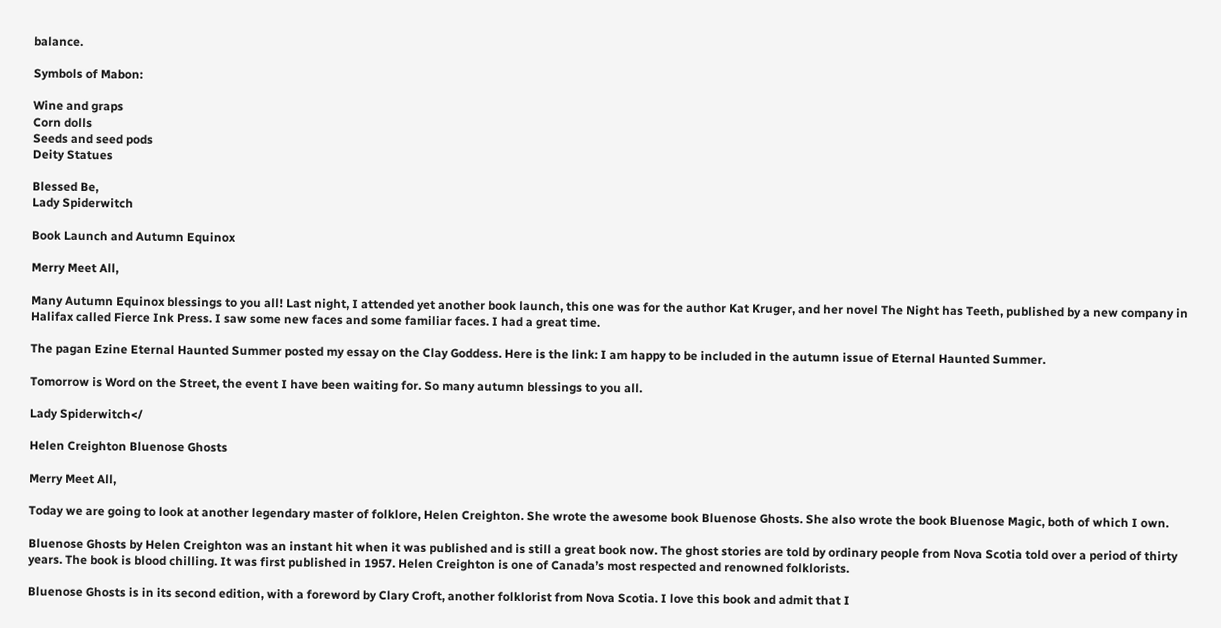balance.

Symbols of Mabon:

Wine and graps
Corn dolls
Seeds and seed pods
Deity Statues

Blessed Be,
Lady Spiderwitch

Book Launch and Autumn Equinox

Merry Meet All,

Many Autumn Equinox blessings to you all! Last night, I attended yet another book launch, this one was for the author Kat Kruger, and her novel The Night has Teeth, published by a new company in Halifax called Fierce Ink Press. I saw some new faces and some familiar faces. I had a great time.

The pagan Ezine Eternal Haunted Summer posted my essay on the Clay Goddess. Here is the link: I am happy to be included in the autumn issue of Eternal Haunted Summer.

Tomorrow is Word on the Street, the event I have been waiting for. So many autumn blessings to you all.

Lady Spiderwitch</

Helen Creighton Bluenose Ghosts

Merry Meet All,

Today we are going to look at another legendary master of folklore, Helen Creighton. She wrote the awesome book Bluenose Ghosts. She also wrote the book Bluenose Magic, both of which I own.

Bluenose Ghosts by Helen Creighton was an instant hit when it was published and is still a great book now. The ghost stories are told by ordinary people from Nova Scotia told over a period of thirty years. The book is blood chilling. It was first published in 1957. Helen Creighton is one of Canada’s most respected and renowned folklorists.

Bluenose Ghosts is in its second edition, with a foreword by Clary Croft, another folklorist from Nova Scotia. I love this book and admit that I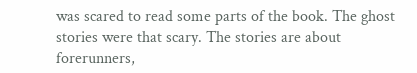was scared to read some parts of the book. The ghost stories were that scary. The stories are about forerunners,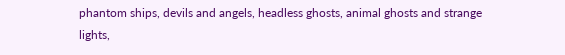phantom ships, devils and angels, headless ghosts, animal ghosts and strange lights,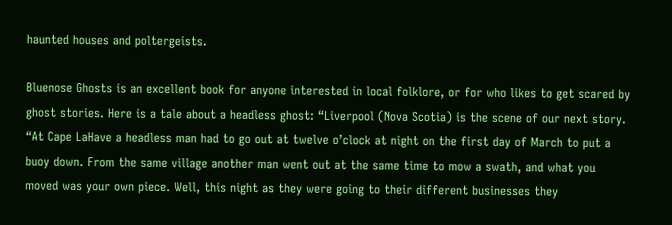haunted houses and poltergeists.

Bluenose Ghosts is an excellent book for anyone interested in local folklore, or for who likes to get scared by ghost stories. Here is a tale about a headless ghost: “Liverpool (Nova Scotia) is the scene of our next story. “At Cape LaHave a headless man had to go out at twelve o’clock at night on the first day of March to put a buoy down. From the same village another man went out at the same time to mow a swath, and what you moved was your own piece. Well, this night as they were going to their different businesses they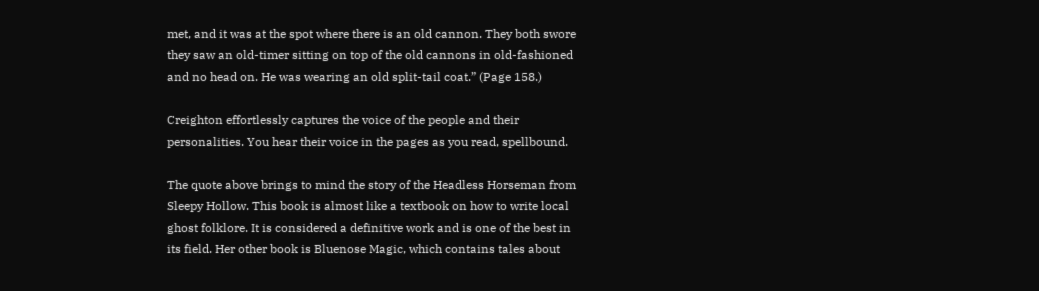met, and it was at the spot where there is an old cannon. They both swore they saw an old-timer sitting on top of the old cannons in old-fashioned and no head on. He was wearing an old split-tail coat.” (Page 158.)

Creighton effortlessly captures the voice of the people and their personalities. You hear their voice in the pages as you read, spellbound.

The quote above brings to mind the story of the Headless Horseman from Sleepy Hollow. This book is almost like a textbook on how to write local ghost folklore. It is considered a definitive work and is one of the best in its field. Her other book is Bluenose Magic, which contains tales about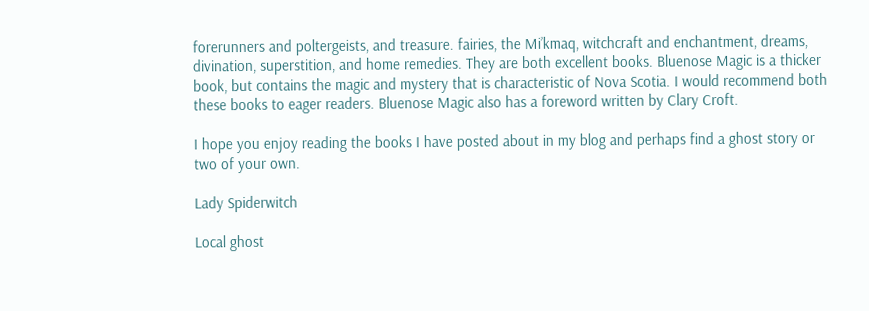forerunners and poltergeists, and treasure. fairies, the Mi’kmaq, witchcraft and enchantment, dreams, divination, superstition, and home remedies. They are both excellent books. Bluenose Magic is a thicker book, but contains the magic and mystery that is characteristic of Nova Scotia. I would recommend both these books to eager readers. Bluenose Magic also has a foreword written by Clary Croft.

I hope you enjoy reading the books I have posted about in my blog and perhaps find a ghost story or two of your own.

Lady Spiderwitch

Local ghost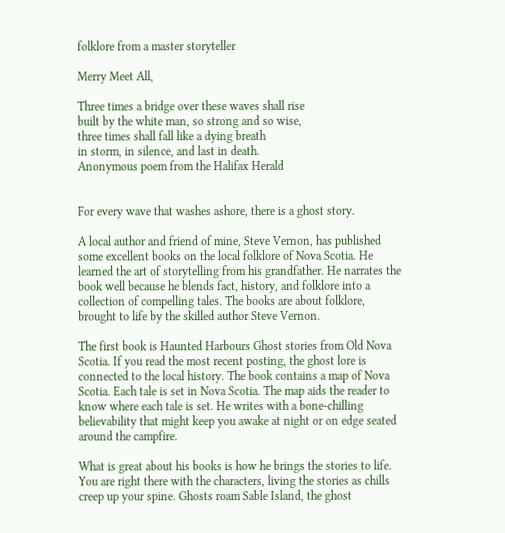folklore from a master storyteller

Merry Meet All,

Three times a bridge over these waves shall rise
built by the white man, so strong and so wise,
three times shall fall like a dying breath
in storm, in silence, and last in death.
Anonymous poem from the Halifax Herald


For every wave that washes ashore, there is a ghost story.

A local author and friend of mine, Steve Vernon, has published some excellent books on the local folklore of Nova Scotia. He learned the art of storytelling from his grandfather. He narrates the book well because he blends fact, history, and folklore into a collection of compelling tales. The books are about folklore, brought to life by the skilled author Steve Vernon.

The first book is Haunted Harbours Ghost stories from Old Nova Scotia. If you read the most recent posting, the ghost lore is connected to the local history. The book contains a map of Nova Scotia. Each tale is set in Nova Scotia. The map aids the reader to know where each tale is set. He writes with a bone-chilling believability that might keep you awake at night or on edge seated around the campfire.

What is great about his books is how he brings the stories to life. You are right there with the characters, living the stories as chills creep up your spine. Ghosts roam Sable Island, the ghost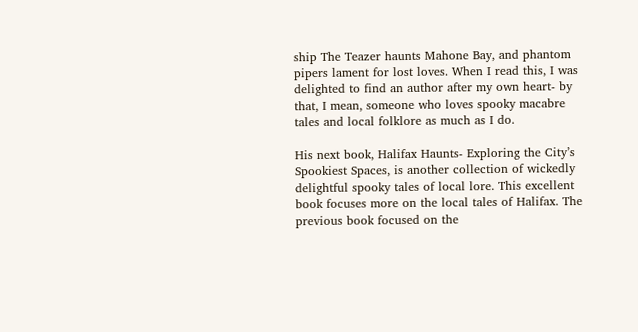ship The Teazer haunts Mahone Bay, and phantom pipers lament for lost loves. When I read this, I was delighted to find an author after my own heart- by that, I mean, someone who loves spooky macabre tales and local folklore as much as I do.

His next book, Halifax Haunts- Exploring the City’s Spookiest Spaces, is another collection of wickedly delightful spooky tales of local lore. This excellent book focuses more on the local tales of Halifax. The previous book focused on the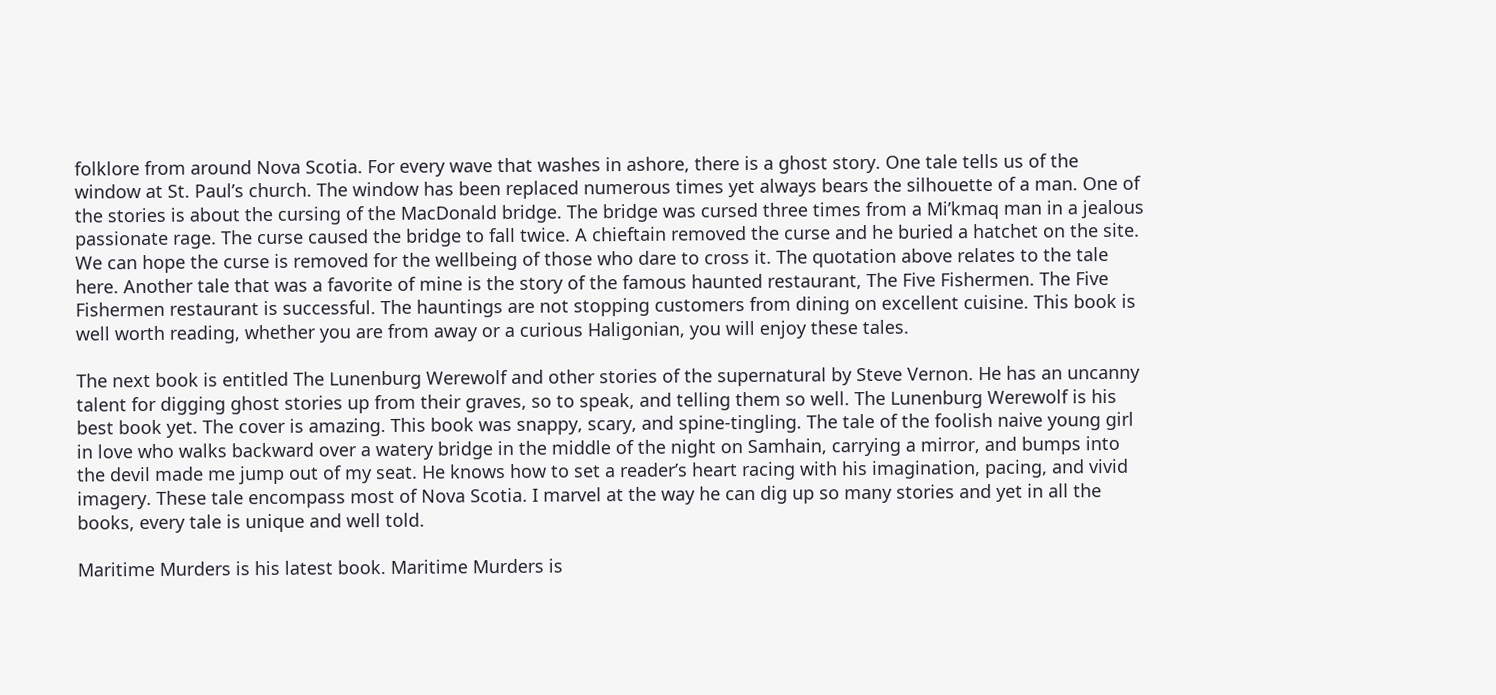folklore from around Nova Scotia. For every wave that washes in ashore, there is a ghost story. One tale tells us of the window at St. Paul’s church. The window has been replaced numerous times yet always bears the silhouette of a man. One of the stories is about the cursing of the MacDonald bridge. The bridge was cursed three times from a Mi’kmaq man in a jealous passionate rage. The curse caused the bridge to fall twice. A chieftain removed the curse and he buried a hatchet on the site. We can hope the curse is removed for the wellbeing of those who dare to cross it. The quotation above relates to the tale here. Another tale that was a favorite of mine is the story of the famous haunted restaurant, The Five Fishermen. The Five Fishermen restaurant is successful. The hauntings are not stopping customers from dining on excellent cuisine. This book is well worth reading, whether you are from away or a curious Haligonian, you will enjoy these tales.

The next book is entitled The Lunenburg Werewolf and other stories of the supernatural by Steve Vernon. He has an uncanny talent for digging ghost stories up from their graves, so to speak, and telling them so well. The Lunenburg Werewolf is his best book yet. The cover is amazing. This book was snappy, scary, and spine-tingling. The tale of the foolish naive young girl in love who walks backward over a watery bridge in the middle of the night on Samhain, carrying a mirror, and bumps into the devil made me jump out of my seat. He knows how to set a reader’s heart racing with his imagination, pacing, and vivid imagery. These tale encompass most of Nova Scotia. I marvel at the way he can dig up so many stories and yet in all the books, every tale is unique and well told.

Maritime Murders is his latest book. Maritime Murders is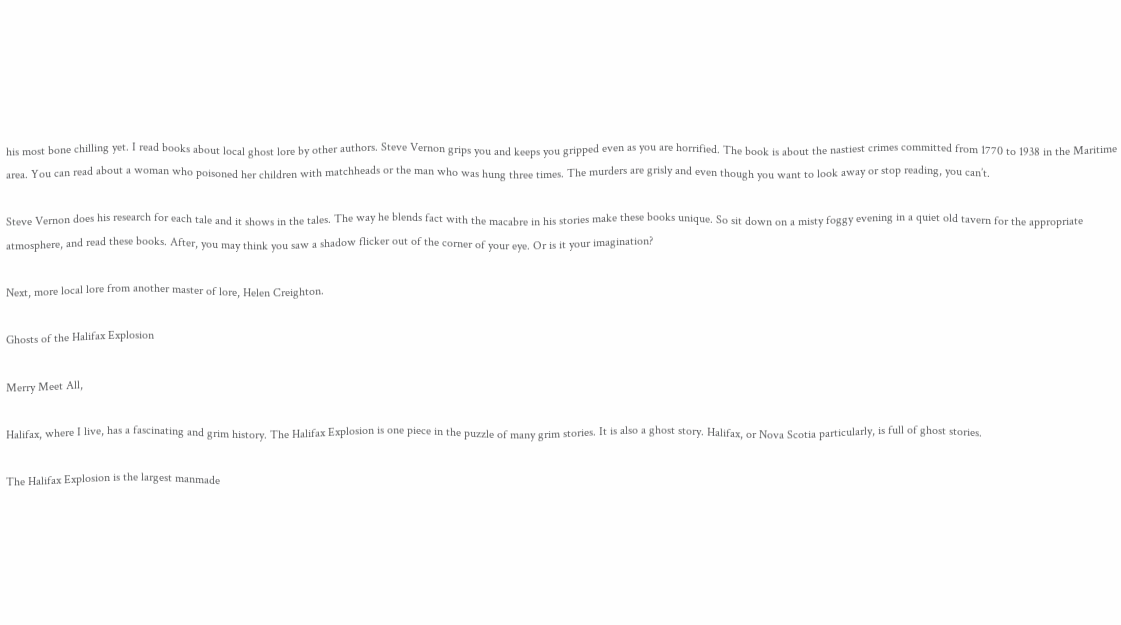his most bone chilling yet. I read books about local ghost lore by other authors. Steve Vernon grips you and keeps you gripped even as you are horrified. The book is about the nastiest crimes committed from 1770 to 1938 in the Maritime area. You can read about a woman who poisoned her children with matchheads or the man who was hung three times. The murders are grisly and even though you want to look away or stop reading, you can’t.

Steve Vernon does his research for each tale and it shows in the tales. The way he blends fact with the macabre in his stories make these books unique. So sit down on a misty foggy evening in a quiet old tavern for the appropriate atmosphere, and read these books. After, you may think you saw a shadow flicker out of the corner of your eye. Or is it your imagination?

Next, more local lore from another master of lore, Helen Creighton.

Ghosts of the Halifax Explosion

Merry Meet All,

Halifax, where I live, has a fascinating and grim history. The Halifax Explosion is one piece in the puzzle of many grim stories. It is also a ghost story. Halifax, or Nova Scotia particularly, is full of ghost stories.

The Halifax Explosion is the largest manmade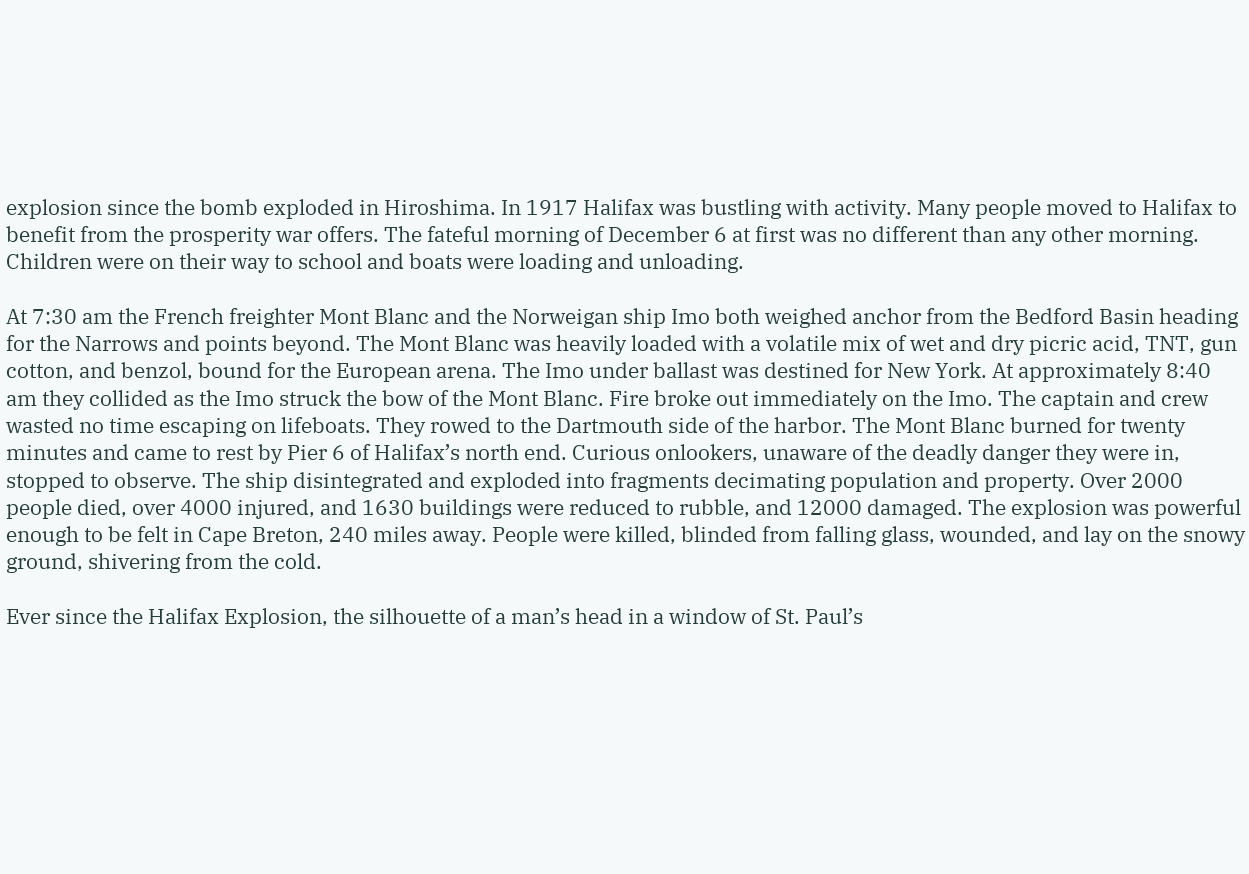explosion since the bomb exploded in Hiroshima. In 1917 Halifax was bustling with activity. Many people moved to Halifax to benefit from the prosperity war offers. The fateful morning of December 6 at first was no different than any other morning. Children were on their way to school and boats were loading and unloading.

At 7:30 am the French freighter Mont Blanc and the Norweigan ship Imo both weighed anchor from the Bedford Basin heading for the Narrows and points beyond. The Mont Blanc was heavily loaded with a volatile mix of wet and dry picric acid, TNT, gun cotton, and benzol, bound for the European arena. The Imo under ballast was destined for New York. At approximately 8:40 am they collided as the Imo struck the bow of the Mont Blanc. Fire broke out immediately on the Imo. The captain and crew wasted no time escaping on lifeboats. They rowed to the Dartmouth side of the harbor. The Mont Blanc burned for twenty minutes and came to rest by Pier 6 of Halifax’s north end. Curious onlookers, unaware of the deadly danger they were in, stopped to observe. The ship disintegrated and exploded into fragments decimating population and property. Over 2000 people died, over 4000 injured, and 1630 buildings were reduced to rubble, and 12000 damaged. The explosion was powerful enough to be felt in Cape Breton, 240 miles away. People were killed, blinded from falling glass, wounded, and lay on the snowy ground, shivering from the cold.

Ever since the Halifax Explosion, the silhouette of a man’s head in a window of St. Paul’s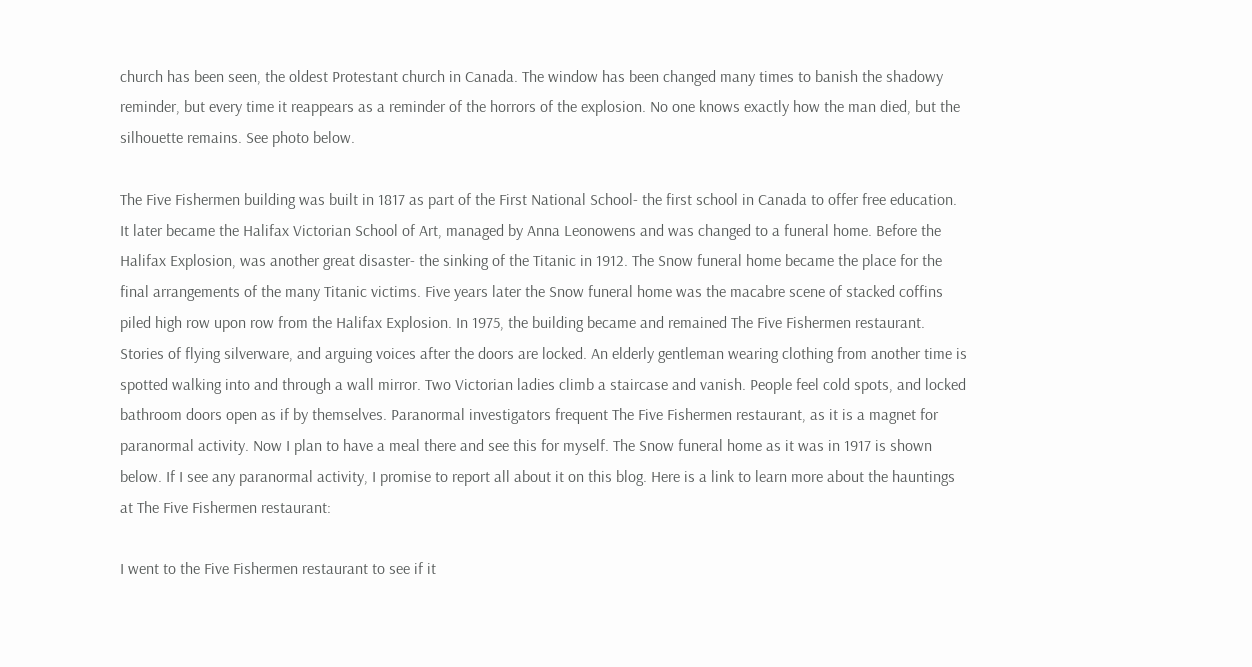church has been seen, the oldest Protestant church in Canada. The window has been changed many times to banish the shadowy reminder, but every time it reappears as a reminder of the horrors of the explosion. No one knows exactly how the man died, but the silhouette remains. See photo below.

The Five Fishermen building was built in 1817 as part of the First National School- the first school in Canada to offer free education. It later became the Halifax Victorian School of Art, managed by Anna Leonowens and was changed to a funeral home. Before the Halifax Explosion, was another great disaster- the sinking of the Titanic in 1912. The Snow funeral home became the place for the final arrangements of the many Titanic victims. Five years later the Snow funeral home was the macabre scene of stacked coffins piled high row upon row from the Halifax Explosion. In 1975, the building became and remained The Five Fishermen restaurant. Stories of flying silverware, and arguing voices after the doors are locked. An elderly gentleman wearing clothing from another time is spotted walking into and through a wall mirror. Two Victorian ladies climb a staircase and vanish. People feel cold spots, and locked bathroom doors open as if by themselves. Paranormal investigators frequent The Five Fishermen restaurant, as it is a magnet for paranormal activity. Now I plan to have a meal there and see this for myself. The Snow funeral home as it was in 1917 is shown below. If I see any paranormal activity, I promise to report all about it on this blog. Here is a link to learn more about the hauntings at The Five Fishermen restaurant:

I went to the Five Fishermen restaurant to see if it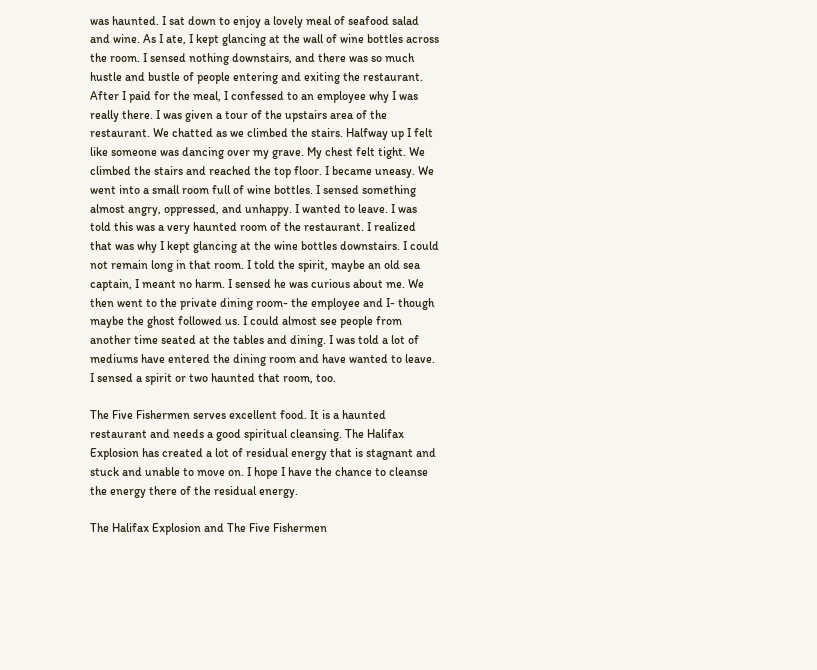was haunted. I sat down to enjoy a lovely meal of seafood salad and wine. As I ate, I kept glancing at the wall of wine bottles across the room. I sensed nothing downstairs, and there was so much hustle and bustle of people entering and exiting the restaurant. After I paid for the meal, I confessed to an employee why I was really there. I was given a tour of the upstairs area of the restaurant. We chatted as we climbed the stairs. Halfway up I felt like someone was dancing over my grave. My chest felt tight. We climbed the stairs and reached the top floor. I became uneasy. We went into a small room full of wine bottles. I sensed something almost angry, oppressed, and unhappy. I wanted to leave. I was told this was a very haunted room of the restaurant. I realized that was why I kept glancing at the wine bottles downstairs. I could not remain long in that room. I told the spirit, maybe an old sea captain, I meant no harm. I sensed he was curious about me. We then went to the private dining room- the employee and I- though maybe the ghost followed us. I could almost see people from another time seated at the tables and dining. I was told a lot of mediums have entered the dining room and have wanted to leave. I sensed a spirit or two haunted that room, too.

The Five Fishermen serves excellent food. It is a haunted restaurant and needs a good spiritual cleansing. The Halifax Explosion has created a lot of residual energy that is stagnant and stuck and unable to move on. I hope I have the chance to cleanse the energy there of the residual energy.

The Halifax Explosion and The Five Fishermen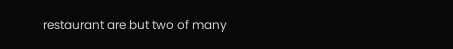restaurant are but two of many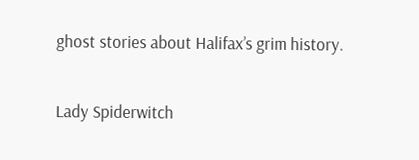ghost stories about Halifax’s grim history.

Lady Spiderwitch